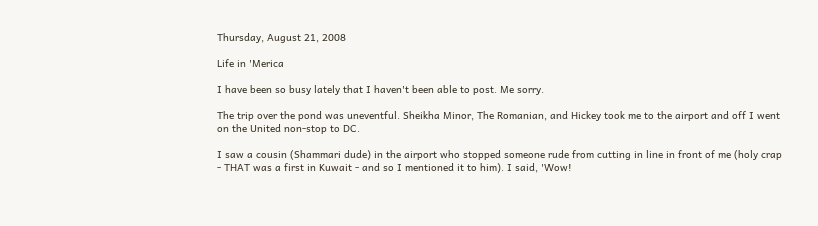Thursday, August 21, 2008

Life in 'Merica

I have been so busy lately that I haven't been able to post. Me sorry.

The trip over the pond was uneventful. Sheikha Minor, The Romanian, and Hickey took me to the airport and off I went on the United non-stop to DC.

I saw a cousin (Shammari dude) in the airport who stopped someone rude from cutting in line in front of me (holy crap - THAT was a first in Kuwait - and so I mentioned it to him). I said, 'Wow!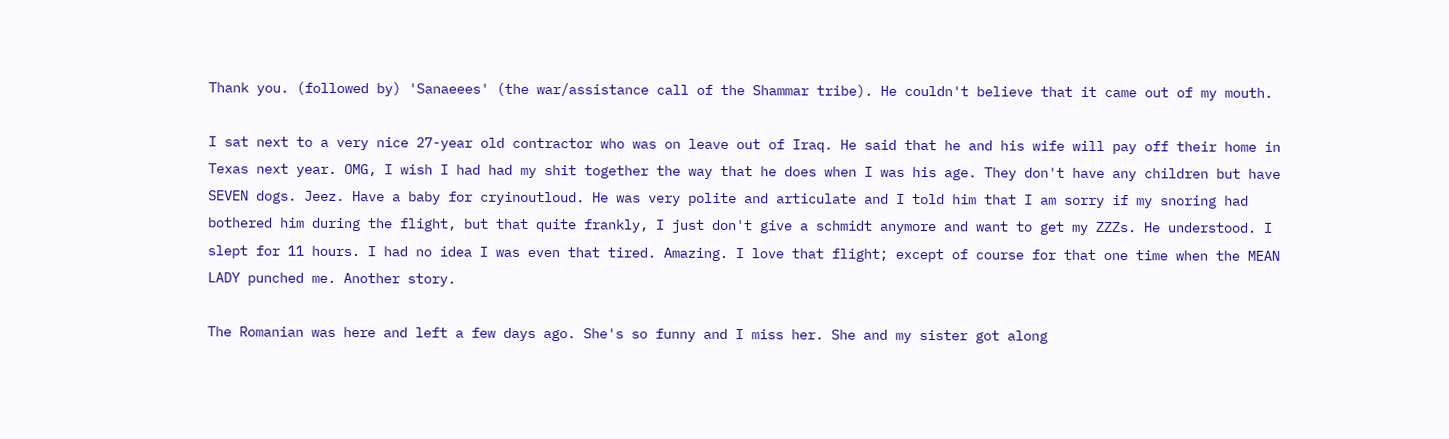Thank you. (followed by) 'Sanaeees' (the war/assistance call of the Shammar tribe). He couldn't believe that it came out of my mouth.

I sat next to a very nice 27-year old contractor who was on leave out of Iraq. He said that he and his wife will pay off their home in Texas next year. OMG, I wish I had had my shit together the way that he does when I was his age. They don't have any children but have SEVEN dogs. Jeez. Have a baby for cryinoutloud. He was very polite and articulate and I told him that I am sorry if my snoring had bothered him during the flight, but that quite frankly, I just don't give a schmidt anymore and want to get my ZZZs. He understood. I slept for 11 hours. I had no idea I was even that tired. Amazing. I love that flight; except of course for that one time when the MEAN LADY punched me. Another story.

The Romanian was here and left a few days ago. She's so funny and I miss her. She and my sister got along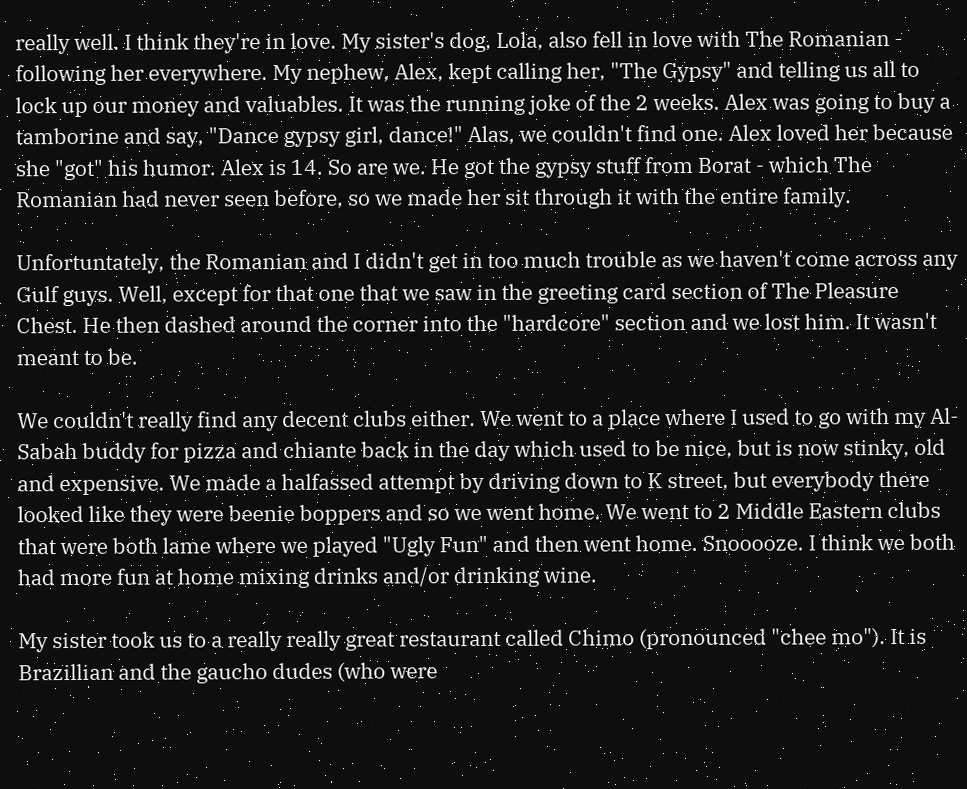really well. I think they're in love. My sister's dog, Lola, also fell in love with The Romanian - following her everywhere. My nephew, Alex, kept calling her, "The Gypsy" and telling us all to lock up our money and valuables. It was the running joke of the 2 weeks. Alex was going to buy a tamborine and say, "Dance gypsy girl, dance!" Alas, we couldn't find one. Alex loved her because she "got" his humor. Alex is 14. So are we. He got the gypsy stuff from Borat - which The Romanian had never seen before, so we made her sit through it with the entire family.

Unfortuntately, the Romanian and I didn't get in too much trouble as we haven't come across any Gulf guys. Well, except for that one that we saw in the greeting card section of The Pleasure Chest. He then dashed around the corner into the "hardcore" section and we lost him. It wasn't meant to be.

We couldn't really find any decent clubs either. We went to a place where I used to go with my Al-Sabah buddy for pizza and chiante back in the day which used to be nice, but is now stinky, old and expensive. We made a halfassed attempt by driving down to K street, but everybody there looked like they were beenie boppers and so we went home. We went to 2 Middle Eastern clubs that were both lame where we played "Ugly Fun" and then went home. Snooooze. I think we both had more fun at home mixing drinks and/or drinking wine.

My sister took us to a really really great restaurant called Chimo (pronounced "chee mo"). It is Brazillian and the gaucho dudes (who were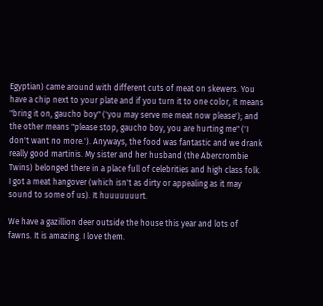Egyptian) came around with different cuts of meat on skewers. You have a chip next to your plate and if you turn it to one color, it means "bring it on, gaucho boy" ('you may serve me meat now please'); and the other means "please stop, gaucho boy, you are hurting me" ('I don't want no more.'). Anyways, the food was fantastic and we drank really good martinis. My sister and her husband (the Abercrombie Twins) belonged there in a place full of celebrities and high class folk. I got a meat hangover (which isn't as dirty or appealing as it may sound to some of us). It huuuuuuurt.

We have a gazillion deer outside the house this year and lots of fawns. It is amazing. I love them.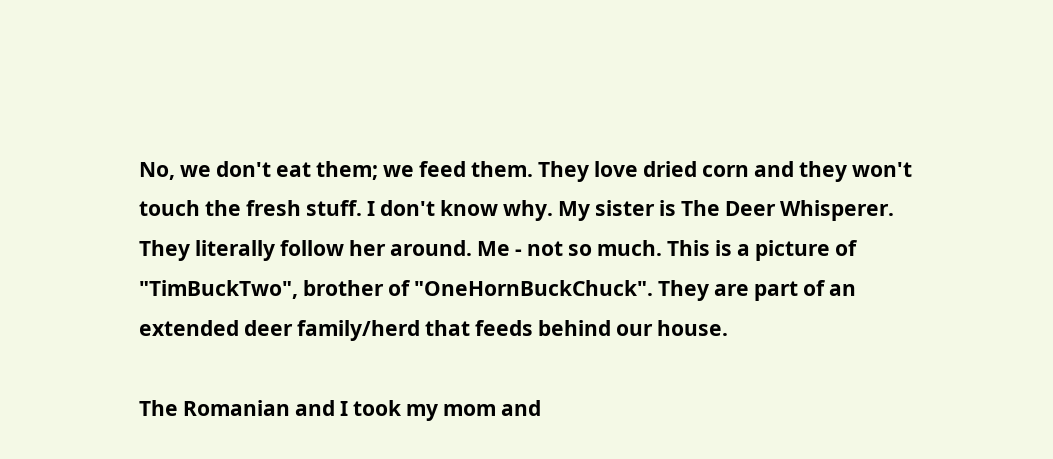No, we don't eat them; we feed them. They love dried corn and they won't touch the fresh stuff. I don't know why. My sister is The Deer Whisperer. They literally follow her around. Me - not so much. This is a picture of "TimBuckTwo", brother of "OneHornBuckChuck". They are part of an extended deer family/herd that feeds behind our house.

The Romanian and I took my mom and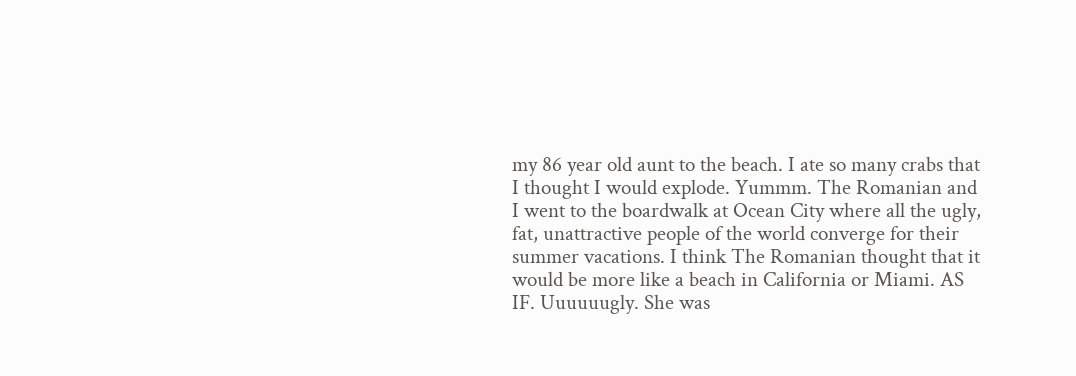my 86 year old aunt to the beach. I ate so many crabs that I thought I would explode. Yummm. The Romanian and I went to the boardwalk at Ocean City where all the ugly, fat, unattractive people of the world converge for their summer vacations. I think The Romanian thought that it would be more like a beach in California or Miami. AS IF. Uuuuuugly. She was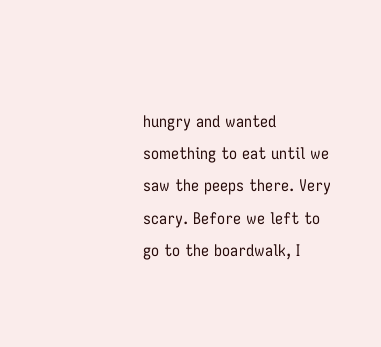hungry and wanted something to eat until we saw the peeps there. Very scary. Before we left to go to the boardwalk, I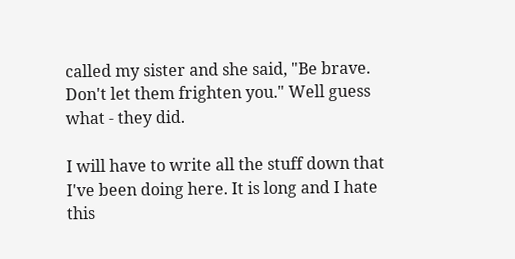called my sister and she said, "Be brave. Don't let them frighten you." Well guess what - they did.

I will have to write all the stuff down that I've been doing here. It is long and I hate this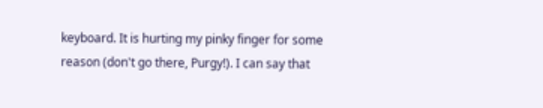keyboard. It is hurting my pinky finger for some reason (don't go there, Purgy!). I can say that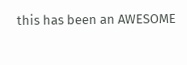this has been an AWESOME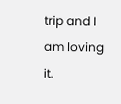trip and I am loving it.